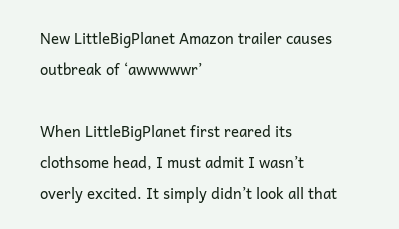New LittleBigPlanet Amazon trailer causes outbreak of ‘awwwwwr’

When LittleBigPlanet first reared its clothsome head, I must admit I wasn’t overly excited. It simply didn’t look all that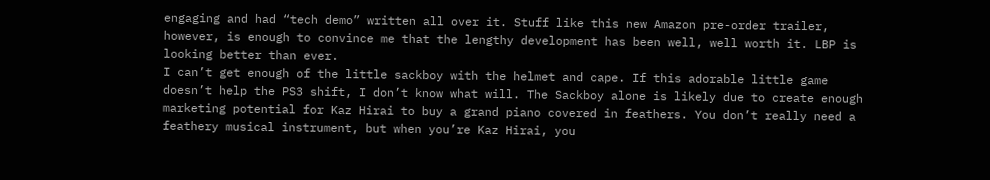engaging and had “tech demo” written all over it. Stuff like this new Amazon pre-order trailer, however, is enough to convince me that the lengthy development has been well, well worth it. LBP is looking better than ever.
I can’t get enough of the little sackboy with the helmet and cape. If this adorable little game doesn’t help the PS3 shift, I don’t know what will. The Sackboy alone is likely due to create enough marketing potential for Kaz Hirai to buy a grand piano covered in feathers. You don’t really need a feathery musical instrument, but when you’re Kaz Hirai, you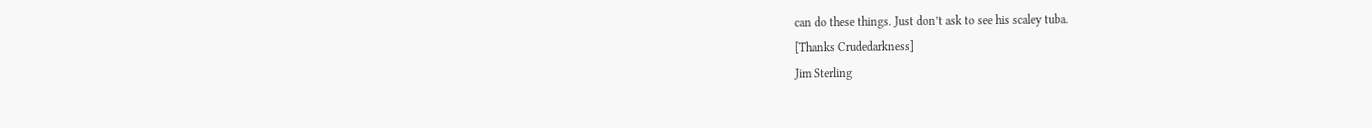can do these things. Just don’t ask to see his scaley tuba.
[Thanks Crudedarkness]
Jim Sterling